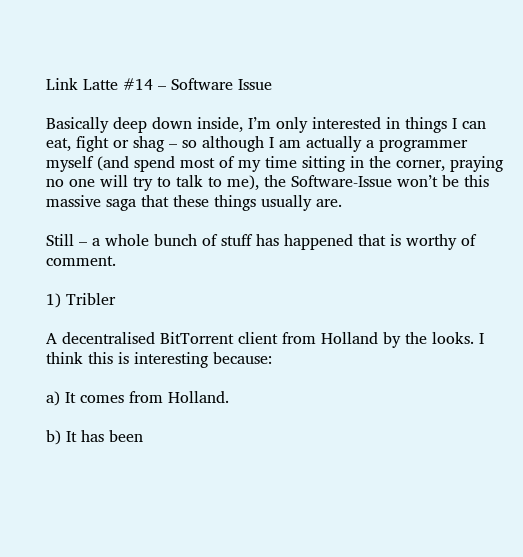Link Latte #14 – Software Issue

Basically deep down inside, I’m only interested in things I can eat, fight or shag – so although I am actually a programmer myself (and spend most of my time sitting in the corner, praying no one will try to talk to me), the Software-Issue won’t be this massive saga that these things usually are.

Still – a whole bunch of stuff has happened that is worthy of comment.

1) Tribler

A decentralised BitTorrent client from Holland by the looks. I think this is interesting because:

a) It comes from Holland.

b) It has been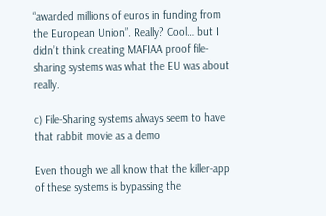“awarded millions of euros in funding from the European Union”. Really? Cool… but I didn’t think creating MAFIAA proof file-sharing systems was what the EU was about really.

c) File-Sharing systems always seem to have that rabbit movie as a demo

Even though we all know that the killer-app of these systems is bypassing the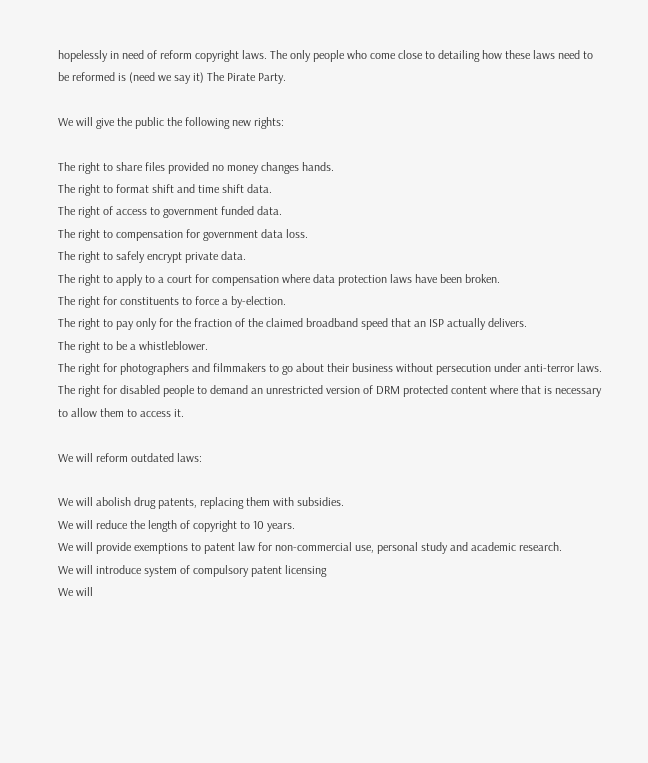hopelessly in need of reform copyright laws. The only people who come close to detailing how these laws need to be reformed is (need we say it) The Pirate Party.

We will give the public the following new rights:

The right to share files provided no money changes hands.
The right to format shift and time shift data.
The right of access to government funded data.
The right to compensation for government data loss.
The right to safely encrypt private data.
The right to apply to a court for compensation where data protection laws have been broken.
The right for constituents to force a by-election.
The right to pay only for the fraction of the claimed broadband speed that an ISP actually delivers.
The right to be a whistleblower.
The right for photographers and filmmakers to go about their business without persecution under anti-terror laws.
The right for disabled people to demand an unrestricted version of DRM protected content where that is necessary to allow them to access it.

We will reform outdated laws:

We will abolish drug patents, replacing them with subsidies.
We will reduce the length of copyright to 10 years.
We will provide exemptions to patent law for non-commercial use, personal study and academic research.
We will introduce system of compulsory patent licensing
We will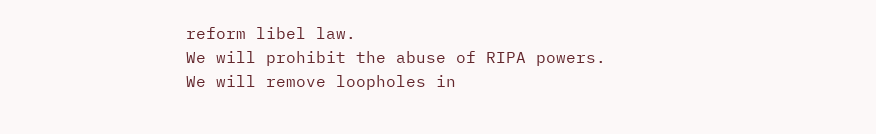reform libel law.
We will prohibit the abuse of RIPA powers.
We will remove loopholes in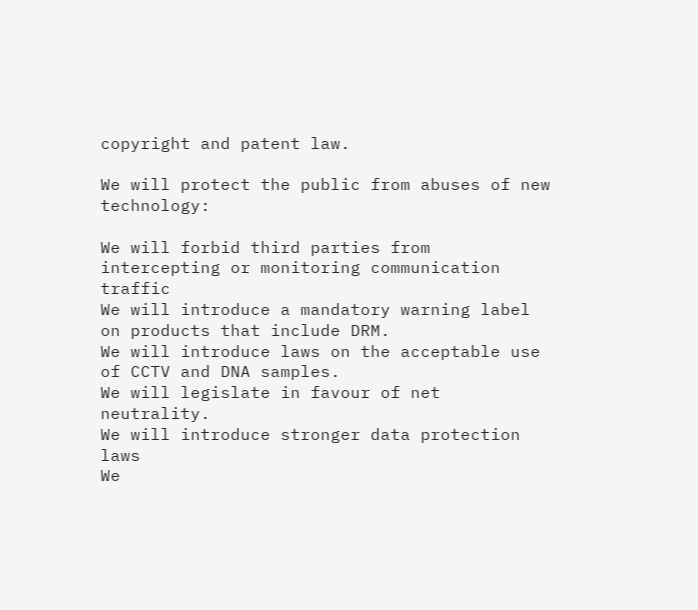copyright and patent law.

We will protect the public from abuses of new technology:

We will forbid third parties from intercepting or monitoring communication traffic
We will introduce a mandatory warning label on products that include DRM.
We will introduce laws on the acceptable use of CCTV and DNA samples.
We will legislate in favour of net neutrality.
We will introduce stronger data protection laws
We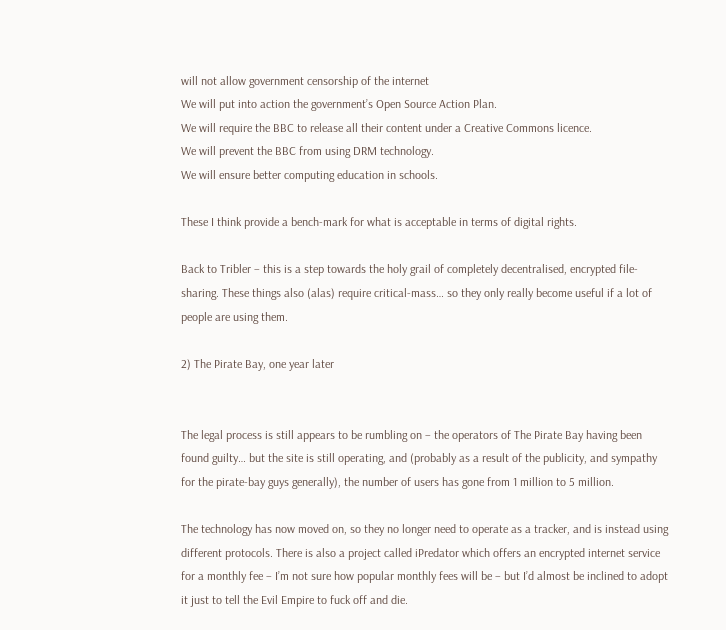will not allow government censorship of the internet
We will put into action the government’s Open Source Action Plan.
We will require the BBC to release all their content under a Creative Commons licence.
We will prevent the BBC from using DRM technology.
We will ensure better computing education in schools.

These I think provide a bench-mark for what is acceptable in terms of digital rights.

Back to Tribler – this is a step towards the holy grail of completely decentralised, encrypted file-sharing. These things also (alas) require critical-mass… so they only really become useful if a lot of people are using them.

2) The Pirate Bay, one year later


The legal process is still appears to be rumbling on – the operators of The Pirate Bay having been found guilty… but the site is still operating, and (probably as a result of the publicity, and sympathy for the pirate-bay guys generally), the number of users has gone from 1 million to 5 million.

The technology has now moved on, so they no longer need to operate as a tracker, and is instead using different protocols. There is also a project called iPredator which offers an encrypted internet service for a monthly fee – I’m not sure how popular monthly fees will be – but I’d almost be inclined to adopt it just to tell the Evil Empire to fuck off and die.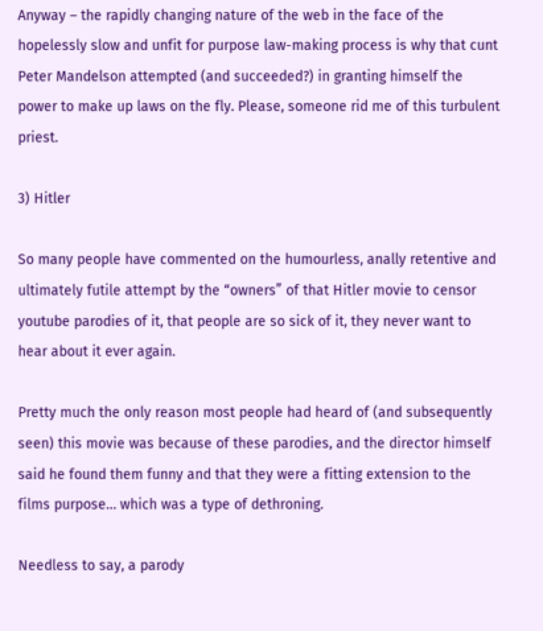Anyway – the rapidly changing nature of the web in the face of the hopelessly slow and unfit for purpose law-making process is why that cunt Peter Mandelson attempted (and succeeded?) in granting himself the power to make up laws on the fly. Please, someone rid me of this turbulent priest.

3) Hitler

So many people have commented on the humourless, anally retentive and ultimately futile attempt by the “owners” of that Hitler movie to censor youtube parodies of it, that people are so sick of it, they never want to hear about it ever again.

Pretty much the only reason most people had heard of (and subsequently seen) this movie was because of these parodies, and the director himself said he found them funny and that they were a fitting extension to the films purpose… which was a type of dethroning.

Needless to say, a parody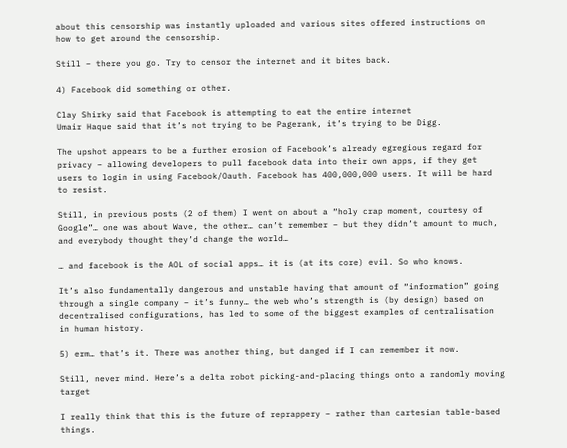about this censorship was instantly uploaded and various sites offered instructions on how to get around the censorship.

Still – there you go. Try to censor the internet and it bites back.

4) Facebook did something or other.

Clay Shirky said that Facebook is attempting to eat the entire internet
Umair Haque said that it’s not trying to be Pagerank, it’s trying to be Digg.

The upshot appears to be a further erosion of Facebook’s already egregious regard for privacy – allowing developers to pull facebook data into their own apps, if they get users to login in using Facebook/Oauth. Facebook has 400,000,000 users. It will be hard to resist.

Still, in previous posts (2 of them) I went on about a “holy crap moment, courtesy of Google”… one was about Wave, the other… can’t remember – but they didn’t amount to much, and everybody thought they’d change the world…

… and facebook is the AOL of social apps… it is (at its core) evil. So who knows.

It’s also fundamentally dangerous and unstable having that amount of “information” going through a single company – it’s funny… the web who’s strength is (by design) based on decentralised configurations, has led to some of the biggest examples of centralisation in human history.

5) erm… that’s it. There was another thing, but danged if I can remember it now.

Still, never mind. Here’s a delta robot picking-and-placing things onto a randomly moving target

I really think that this is the future of reprappery – rather than cartesian table-based things.